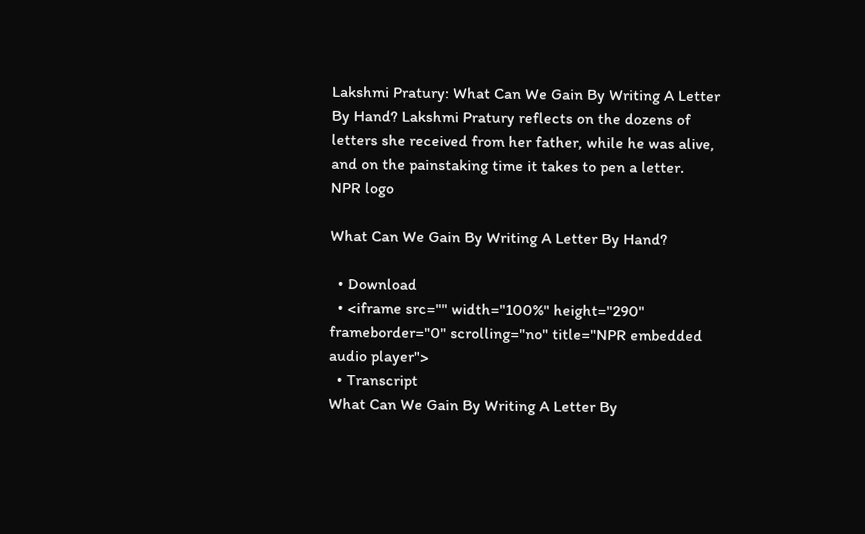Lakshmi Pratury: What Can We Gain By Writing A Letter By Hand? Lakshmi Pratury reflects on the dozens of letters she received from her father, while he was alive, and on the painstaking time it takes to pen a letter.
NPR logo

What Can We Gain By Writing A Letter By Hand?

  • Download
  • <iframe src="" width="100%" height="290" frameborder="0" scrolling="no" title="NPR embedded audio player">
  • Transcript
What Can We Gain By Writing A Letter By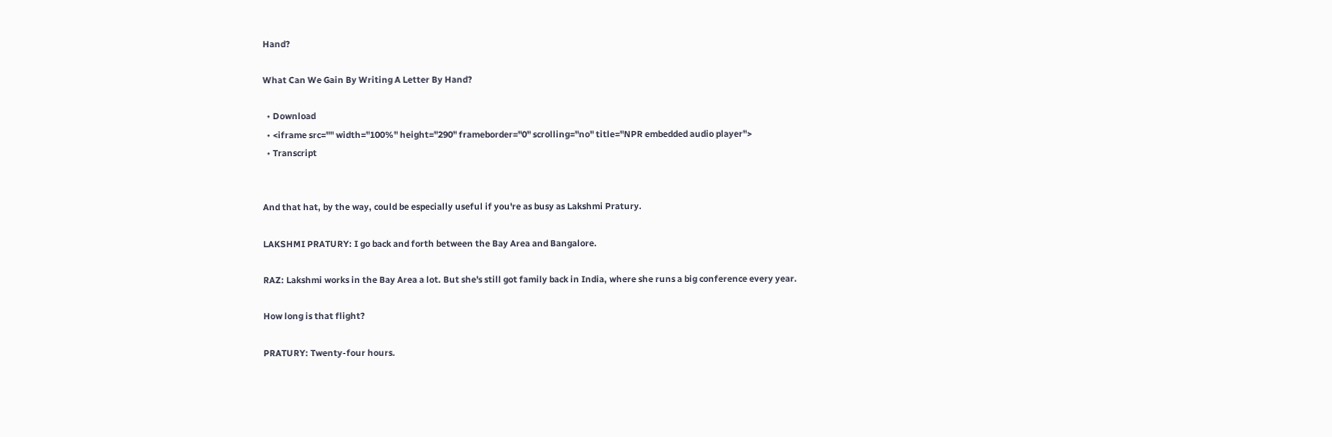Hand?

What Can We Gain By Writing A Letter By Hand?

  • Download
  • <iframe src="" width="100%" height="290" frameborder="0" scrolling="no" title="NPR embedded audio player">
  • Transcript


And that hat, by the way, could be especially useful if you're as busy as Lakshmi Pratury.

LAKSHMI PRATURY: I go back and forth between the Bay Area and Bangalore.

RAZ: Lakshmi works in the Bay Area a lot. But she's still got family back in India, where she runs a big conference every year.

How long is that flight?

PRATURY: Twenty-four hours.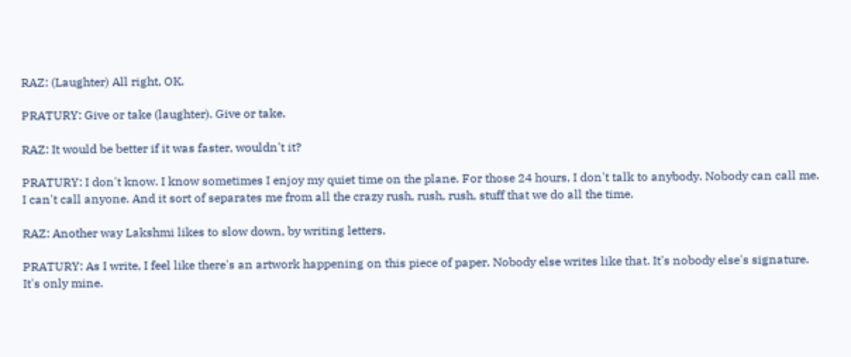RAZ: (Laughter) All right, OK.

PRATURY: Give or take (laughter). Give or take.

RAZ: It would be better if it was faster, wouldn't it?

PRATURY: I don't know. I know sometimes I enjoy my quiet time on the plane. For those 24 hours, I don't talk to anybody. Nobody can call me. I can't call anyone. And it sort of separates me from all the crazy rush, rush, rush, stuff that we do all the time.

RAZ: Another way Lakshmi likes to slow down, by writing letters.

PRATURY: As I write, I feel like there's an artwork happening on this piece of paper. Nobody else writes like that. It's nobody else's signature. It's only mine.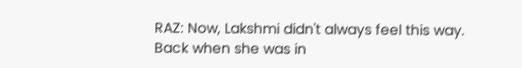RAZ: Now, Lakshmi didn't always feel this way. Back when she was in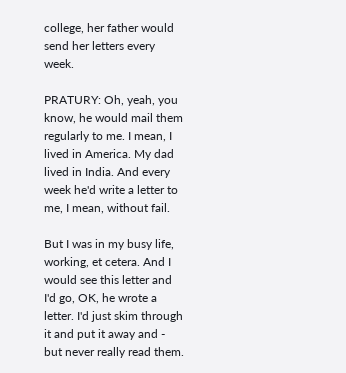college, her father would send her letters every week.

PRATURY: Oh, yeah, you know, he would mail them regularly to me. I mean, I lived in America. My dad lived in India. And every week he'd write a letter to me, I mean, without fail.

But I was in my busy life, working, et cetera. And I would see this letter and I'd go, OK, he wrote a letter. I'd just skim through it and put it away and - but never really read them.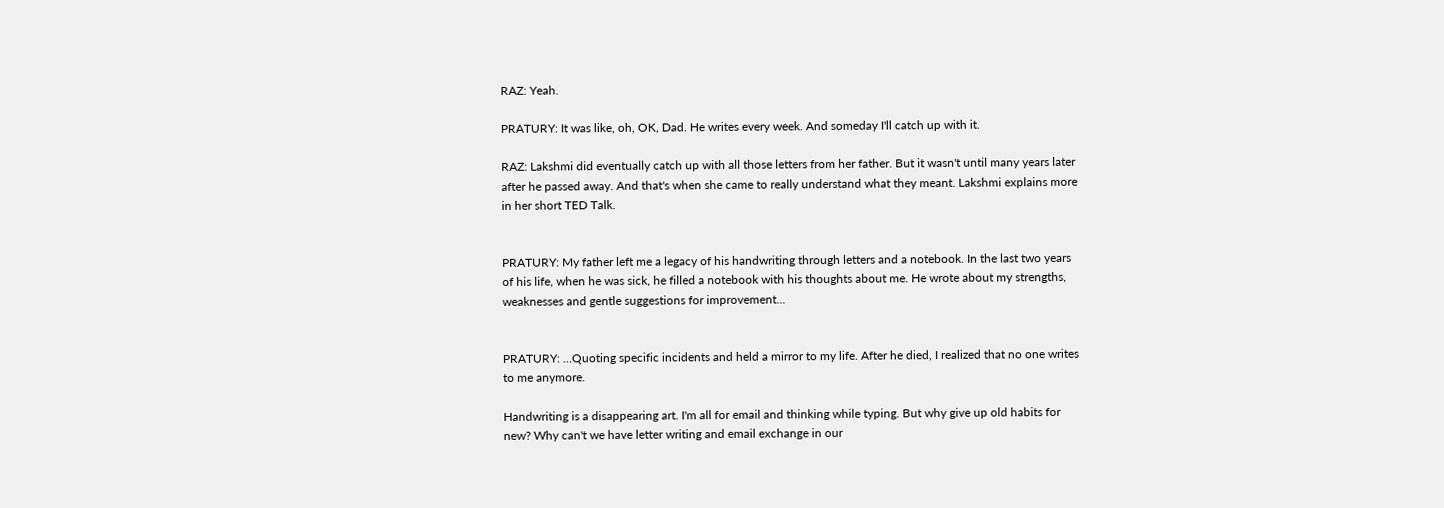RAZ: Yeah.

PRATURY: It was like, oh, OK, Dad. He writes every week. And someday I'll catch up with it.

RAZ: Lakshmi did eventually catch up with all those letters from her father. But it wasn't until many years later after he passed away. And that's when she came to really understand what they meant. Lakshmi explains more in her short TED Talk.


PRATURY: My father left me a legacy of his handwriting through letters and a notebook. In the last two years of his life, when he was sick, he filled a notebook with his thoughts about me. He wrote about my strengths, weaknesses and gentle suggestions for improvement...


PRATURY: ...Quoting specific incidents and held a mirror to my life. After he died, I realized that no one writes to me anymore.

Handwriting is a disappearing art. I'm all for email and thinking while typing. But why give up old habits for new? Why can't we have letter writing and email exchange in our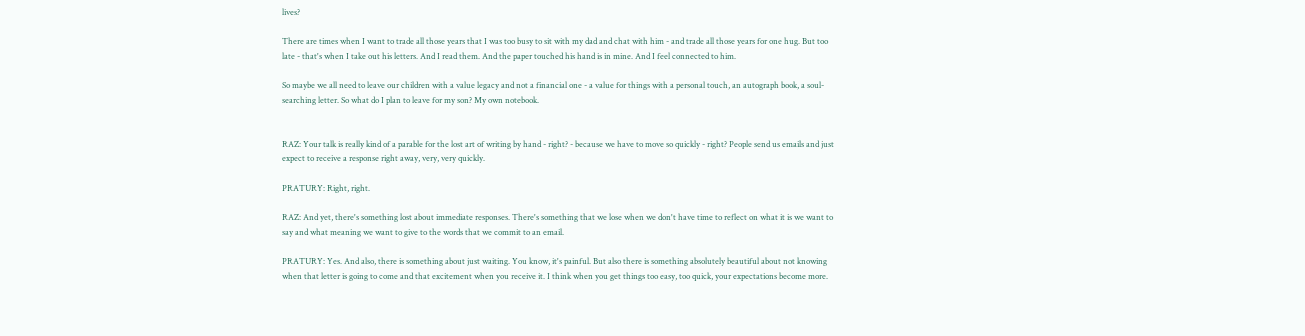lives?

There are times when I want to trade all those years that I was too busy to sit with my dad and chat with him - and trade all those years for one hug. But too late - that's when I take out his letters. And I read them. And the paper touched his hand is in mine. And I feel connected to him.

So maybe we all need to leave our children with a value legacy and not a financial one - a value for things with a personal touch, an autograph book, a soul-searching letter. So what do I plan to leave for my son? My own notebook.


RAZ: Your talk is really kind of a parable for the lost art of writing by hand - right? - because we have to move so quickly - right? People send us emails and just expect to receive a response right away, very, very quickly.

PRATURY: Right, right.

RAZ: And yet, there's something lost about immediate responses. There's something that we lose when we don't have time to reflect on what it is we want to say and what meaning we want to give to the words that we commit to an email.

PRATURY: Yes. And also, there is something about just waiting. You know, it's painful. But also there is something absolutely beautiful about not knowing when that letter is going to come and that excitement when you receive it. I think when you get things too easy, too quick, your expectations become more.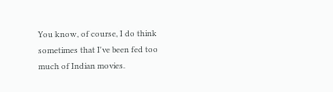You know, of course, I do think sometimes that I've been fed too much of Indian movies.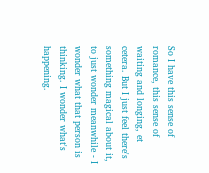So I have this sense of romance, this sense of waiting and longing, et cetera. But I just feel there's something magical about it, to just wonder meanwhile - I wonder what that person is thinking. I wonder what's happening.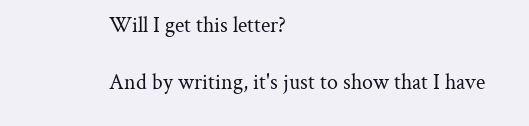Will I get this letter?

And by writing, it's just to show that I have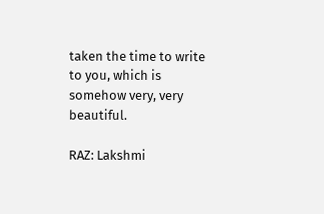taken the time to write to you, which is somehow very, very beautiful.

RAZ: Lakshmi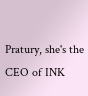Pratury, she's the CEO of INK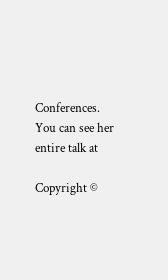Conferences. You can see her entire talk at

Copyright ©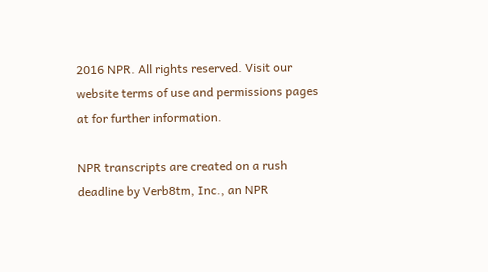2016 NPR. All rights reserved. Visit our website terms of use and permissions pages at for further information.

NPR transcripts are created on a rush deadline by Verb8tm, Inc., an NPR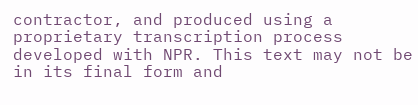contractor, and produced using a proprietary transcription process developed with NPR. This text may not be in its final form and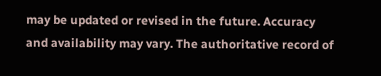may be updated or revised in the future. Accuracy and availability may vary. The authoritative record of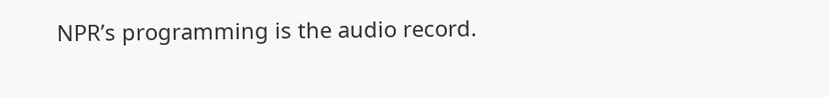NPR’s programming is the audio record.